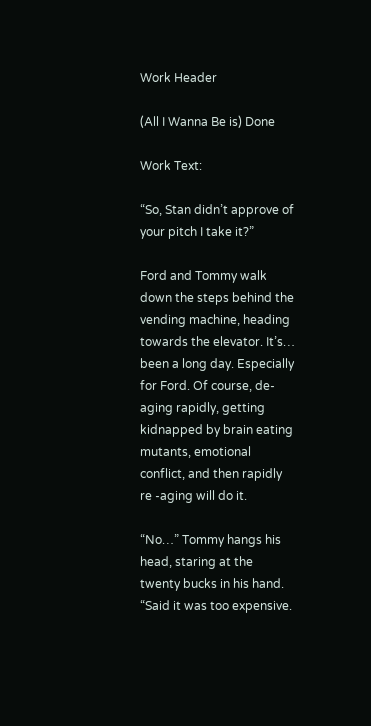Work Header

(All I Wanna Be is) Done

Work Text:

“So, Stan didn’t approve of your pitch I take it?”

Ford and Tommy walk down the steps behind the vending machine, heading towards the elevator. It’s… been a long day. Especially for Ford. Of course, de-aging rapidly, getting kidnapped by brain eating mutants, emotional conflict, and then rapidly re -aging will do it.

“No…” Tommy hangs his head, staring at the twenty bucks in his hand. “Said it was too expensive.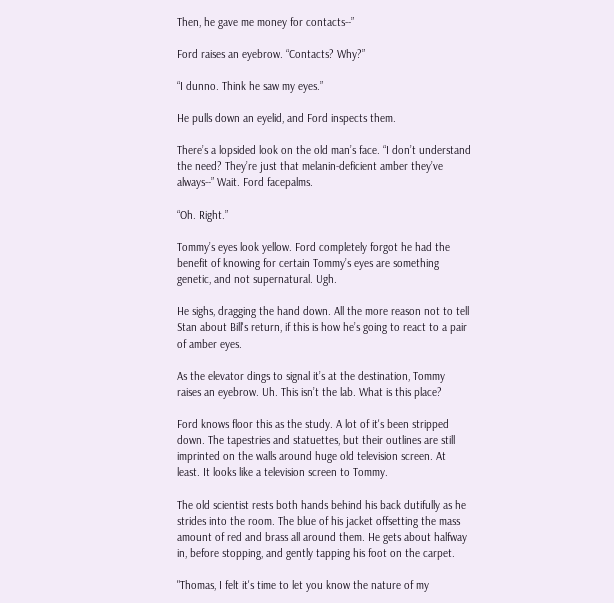Then, he gave me money for contacts--”

Ford raises an eyebrow. “Contacts? Why?”

“I dunno. Think he saw my eyes.”

He pulls down an eyelid, and Ford inspects them.

There’s a lopsided look on the old man’s face. “I don’t understand the need? They’re just that melanin-deficient amber they’ve always--” Wait. Ford facepalms.

“Oh. Right.”

Tommy’s eyes look yellow. Ford completely forgot he had the benefit of knowing for certain Tommy’s eyes are something genetic, and not supernatural. Ugh.

He sighs, dragging the hand down. All the more reason not to tell Stan about Bill's return, if this is how he’s going to react to a pair of amber eyes.

As the elevator dings to signal it’s at the destination, Tommy raises an eyebrow. Uh. This isn’t the lab. What is this place?

Ford knows floor this as the study. A lot of it's been stripped down. The tapestries and statuettes, but their outlines are still imprinted on the walls around huge old television screen. At least. It looks like a television screen to Tommy.

The old scientist rests both hands behind his back dutifully as he strides into the room. The blue of his jacket offsetting the mass amount of red and brass all around them. He gets about halfway in, before stopping, and gently tapping his foot on the carpet.

"Thomas, I felt it's time to let you know the nature of my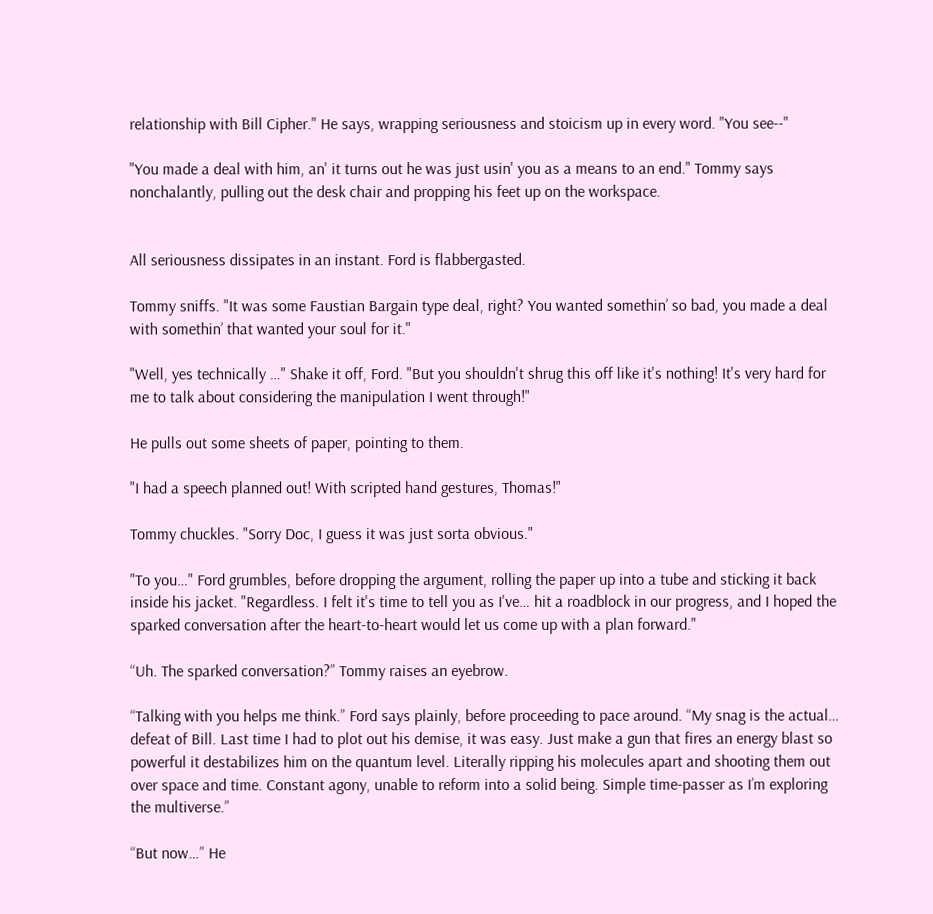relationship with Bill Cipher." He says, wrapping seriousness and stoicism up in every word. "You see--"

"You made a deal with him, an' it turns out he was just usin' you as a means to an end." Tommy says nonchalantly, pulling out the desk chair and propping his feet up on the workspace.


All seriousness dissipates in an instant. Ford is flabbergasted.

Tommy sniffs. "It was some Faustian Bargain type deal, right? You wanted somethin’ so bad, you made a deal with somethin’ that wanted your soul for it."

"Well, yes technically …" Shake it off, Ford. "But you shouldn't shrug this off like it's nothing! It's very hard for me to talk about considering the manipulation I went through!"

He pulls out some sheets of paper, pointing to them.

"I had a speech planned out! With scripted hand gestures, Thomas!"

Tommy chuckles. "Sorry Doc, I guess it was just sorta obvious."

"To you…" Ford grumbles, before dropping the argument, rolling the paper up into a tube and sticking it back inside his jacket. "Regardless. I felt it's time to tell you as I've… hit a roadblock in our progress, and I hoped the sparked conversation after the heart-to-heart would let us come up with a plan forward."

“Uh. The sparked conversation?” Tommy raises an eyebrow.

“Talking with you helps me think.” Ford says plainly, before proceeding to pace around. “My snag is the actual… defeat of Bill. Last time I had to plot out his demise, it was easy. Just make a gun that fires an energy blast so powerful it destabilizes him on the quantum level. Literally ripping his molecules apart and shooting them out over space and time. Constant agony, unable to reform into a solid being. Simple time-passer as I’m exploring the multiverse.”

“But now…” He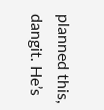planned this, dangit. He’s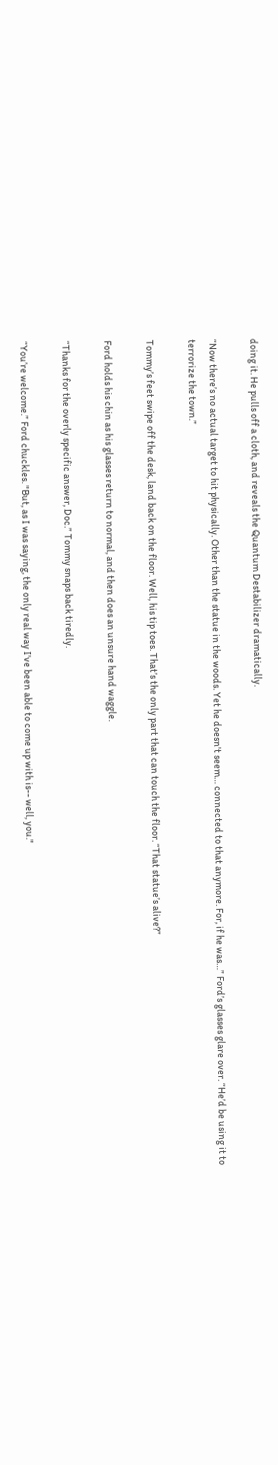doing it. He pulls off a cloth, and reveals the Quantum Destabilizer dramatically.

“Now there’s no actual target to hit physically. Other than the statue in the woods. Yet he doesn't seem… connected to that anymore. For, if he was…” Ford’s glasses glare over. “He’d be using it to terrorize the town.”

Tommy’s feet swipe off the desk, land back on the floor. Well, his tip toes. That’s the only part that can touch the floor. “That statue’s alive?”

Ford holds his chin as his glasses return to normal, and then does an unsure hand waggle.

“Thanks for the overly specific answer, Doc.” Tommy snaps back tiredly.

“You’re welcome.” Ford chuckles. "But, as I was saying, the only real way I've been able to come up with is-- well, you."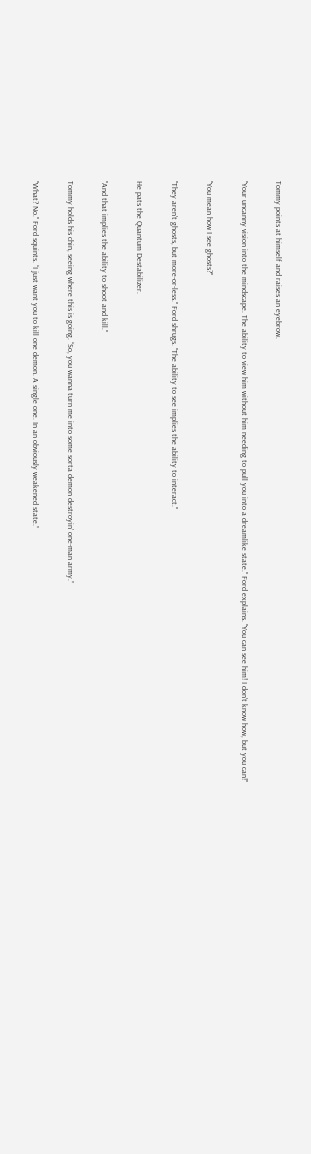Tommy points at himself and raises an eyebrow.

"Your uncanny vision into the mindscape. The ability to view him without him needing to pull you into a dreamlike state." Ford explains. "You can see him! I don't know how, but you can!"

"You mean how I see ghosts?"

"They aren't ghosts, but more-or-less." Ford shrugs. "The ability to see implies the ability to interact."

He pats the Quantum Destabilizer.

"And that implies the ability to shoot and kill."

Tommy holds his chin, seeing where this is going. “So, you wanna turn me into some sorta demon destroyin’ one-man army.”

"What? No." Ford squints. “I just want you to kill one demon. A single one. In an obviously weakened state.”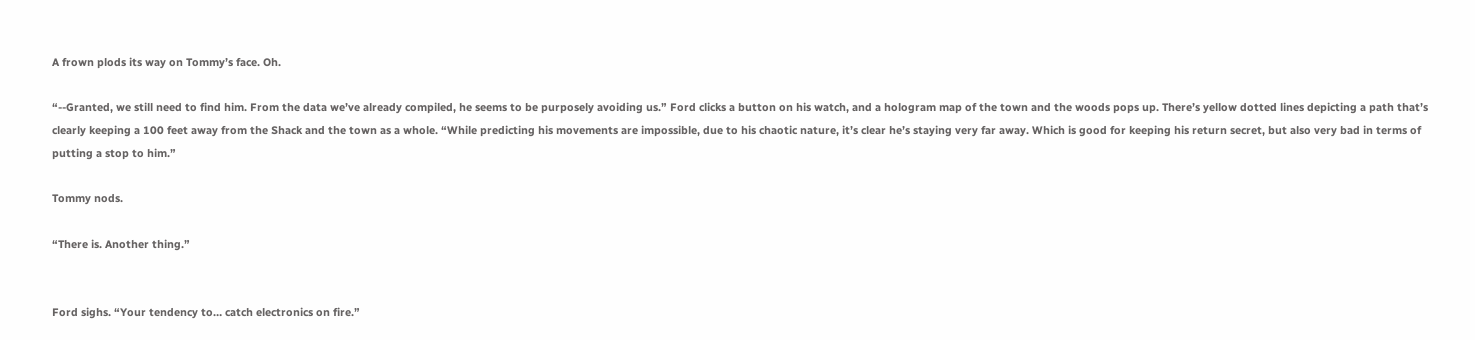A frown plods its way on Tommy’s face. Oh.

“--Granted, we still need to find him. From the data we’ve already compiled, he seems to be purposely avoiding us.” Ford clicks a button on his watch, and a hologram map of the town and the woods pops up. There’s yellow dotted lines depicting a path that’s clearly keeping a 100 feet away from the Shack and the town as a whole. “While predicting his movements are impossible, due to his chaotic nature, it’s clear he’s staying very far away. Which is good for keeping his return secret, but also very bad in terms of putting a stop to him.”

Tommy nods.

“There is. Another thing.”


Ford sighs. “Your tendency to… catch electronics on fire.”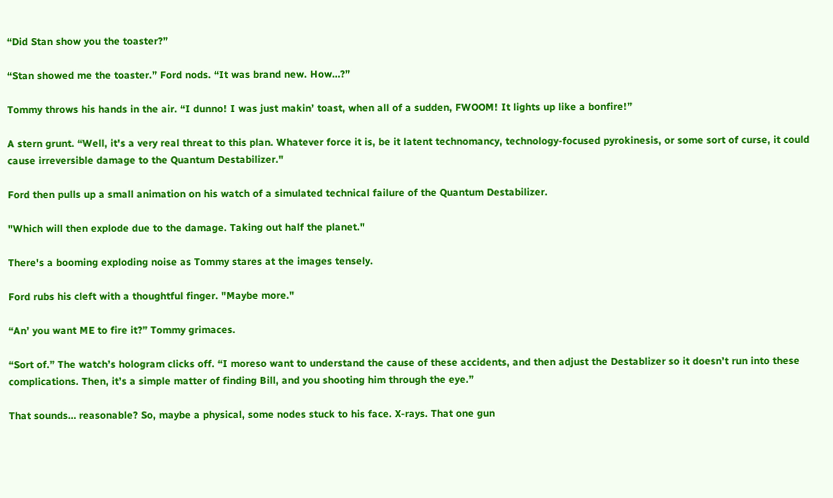“Did Stan show you the toaster?”

“Stan showed me the toaster.” Ford nods. “It was brand new. How…?”

Tommy throws his hands in the air. “I dunno! I was just makin’ toast, when all of a sudden, FWOOM! It lights up like a bonfire!”

A stern grunt. “Well, it's a very real threat to this plan. Whatever force it is, be it latent technomancy, technology-focused pyrokinesis, or some sort of curse, it could cause irreversible damage to the Quantum Destabilizer."

Ford then pulls up a small animation on his watch of a simulated technical failure of the Quantum Destabilizer.

"Which will then explode due to the damage. Taking out half the planet."

There's a booming exploding noise as Tommy stares at the images tensely.

Ford rubs his cleft with a thoughtful finger. "Maybe more."

“An’ you want ME to fire it?” Tommy grimaces.

“Sort of.” The watch’s hologram clicks off. “I moreso want to understand the cause of these accidents, and then adjust the Destablizer so it doesn’t run into these complications. Then, it’s a simple matter of finding Bill, and you shooting him through the eye.”

That sounds… reasonable? So, maybe a physical, some nodes stuck to his face. X-rays. That one gun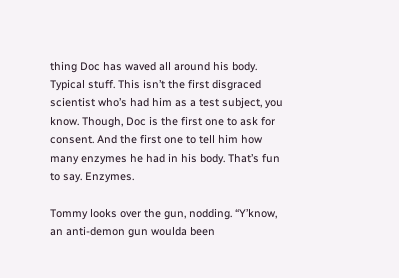thing Doc has waved all around his body. Typical stuff. This isn’t the first disgraced scientist who’s had him as a test subject, you know. Though, Doc is the first one to ask for consent. And the first one to tell him how many enzymes he had in his body. That’s fun to say. Enzymes.

Tommy looks over the gun, nodding. “Y’know, an anti-demon gun woulda been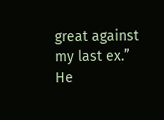great against my last ex.” He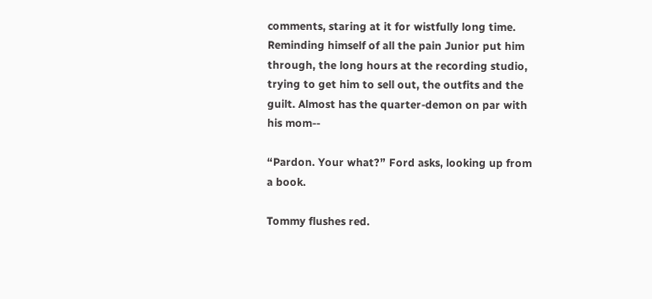comments, staring at it for wistfully long time. Reminding himself of all the pain Junior put him through, the long hours at the recording studio, trying to get him to sell out, the outfits and the guilt. Almost has the quarter-demon on par with his mom--

“Pardon. Your what?” Ford asks, looking up from a book.

Tommy flushes red.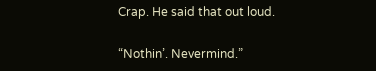Crap. He said that out loud.

“Nothin’. Nevermind.”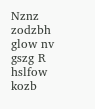Nznz zodzbh glow nv gszg R hslfow kozb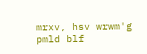mrxv, hsv wrwm'g pmld blf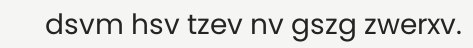dsvm hsv tzev nv gszg zwerxv.